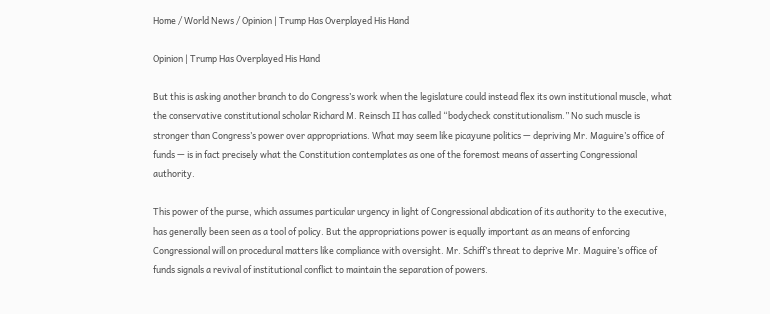Home / World News / Opinion | Trump Has Overplayed His Hand

Opinion | Trump Has Overplayed His Hand

But this is asking another branch to do Congress’s work when the legislature could instead flex its own institutional muscle, what the conservative constitutional scholar Richard M. Reinsch II has called “bodycheck constitutionalism.” No such muscle is stronger than Congress’s power over appropriations. What may seem like picayune politics — depriving Mr. Maguire’s office of funds — is in fact precisely what the Constitution contemplates as one of the foremost means of asserting Congressional authority.

This power of the purse, which assumes particular urgency in light of Congressional abdication of its authority to the executive, has generally been seen as a tool of policy. But the appropriations power is equally important as an means of enforcing Congressional will on procedural matters like compliance with oversight. Mr. Schiff’s threat to deprive Mr. Maguire’s office of funds signals a revival of institutional conflict to maintain the separation of powers.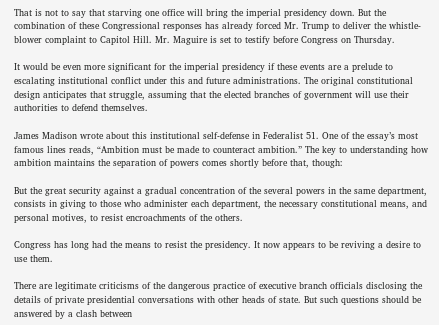That is not to say that starving one office will bring the imperial presidency down. But the combination of these Congressional responses has already forced Mr. Trump to deliver the whistle-blower complaint to Capitol Hill. Mr. Maguire is set to testify before Congress on Thursday.

It would be even more significant for the imperial presidency if these events are a prelude to escalating institutional conflict under this and future administrations. The original constitutional design anticipates that struggle, assuming that the elected branches of government will use their authorities to defend themselves.

James Madison wrote about this institutional self-defense in Federalist 51. One of the essay’s most famous lines reads, “Ambition must be made to counteract ambition.” The key to understanding how ambition maintains the separation of powers comes shortly before that, though:

But the great security against a gradual concentration of the several powers in the same department, consists in giving to those who administer each department, the necessary constitutional means, and personal motives, to resist encroachments of the others.

Congress has long had the means to resist the presidency. It now appears to be reviving a desire to use them.

There are legitimate criticisms of the dangerous practice of executive branch officials disclosing the details of private presidential conversations with other heads of state. But such questions should be answered by a clash between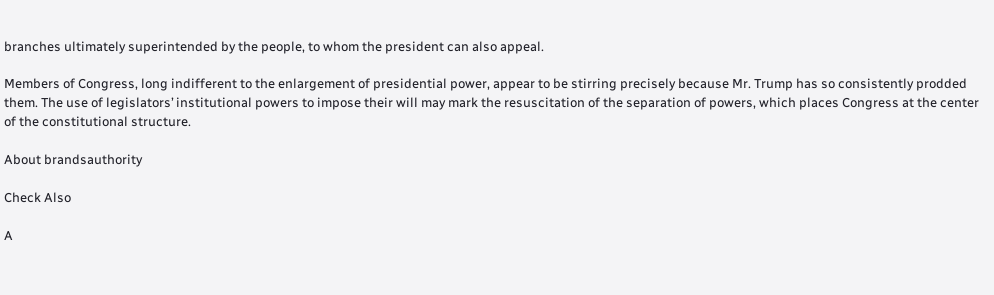branches ultimately superintended by the people, to whom the president can also appeal.

Members of Congress, long indifferent to the enlargement of presidential power, appear to be stirring precisely because Mr. Trump has so consistently prodded them. The use of legislators’ institutional powers to impose their will may mark the resuscitation of the separation of powers, which places Congress at the center of the constitutional structure.

About brandsauthority

Check Also

A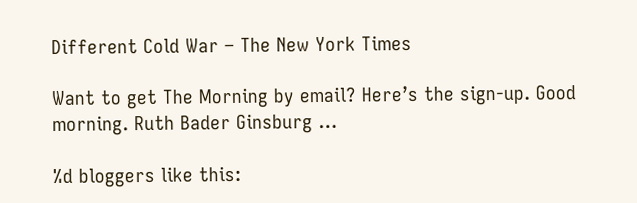Different Cold War – The New York Times

Want to get The Morning by email? Here’s the sign-up. Good morning. Ruth Bader Ginsburg …

%d bloggers like this: